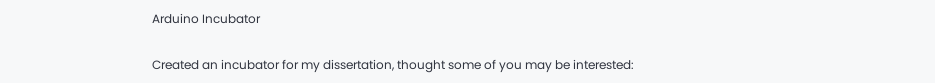Arduino Incubator

Created an incubator for my dissertation, thought some of you may be interested: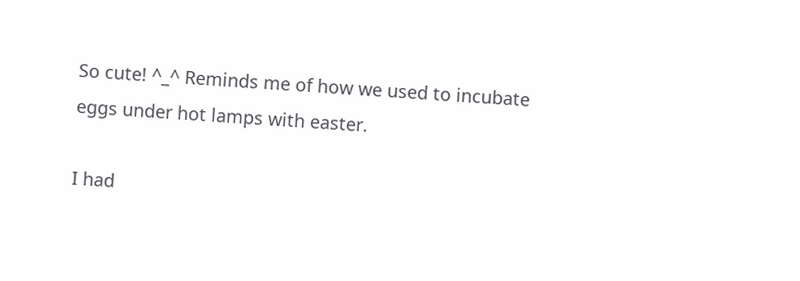So cute! ^_^ Reminds me of how we used to incubate eggs under hot lamps with easter.

I had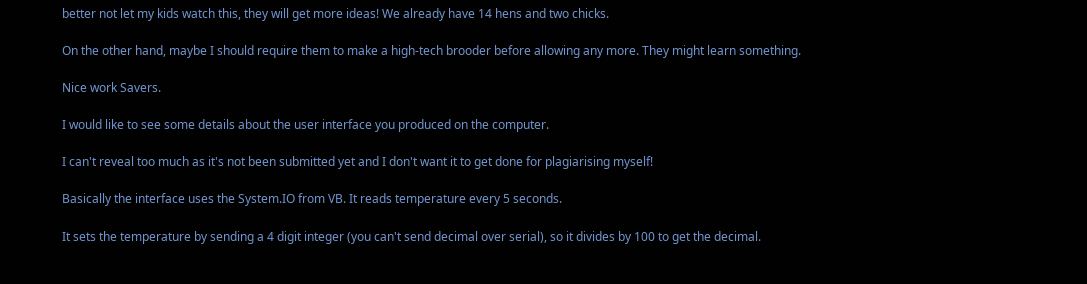better not let my kids watch this, they will get more ideas! We already have 14 hens and two chicks.

On the other hand, maybe I should require them to make a high-tech brooder before allowing any more. They might learn something.

Nice work Savers.

I would like to see some details about the user interface you produced on the computer.

I can't reveal too much as it's not been submitted yet and I don't want it to get done for plagiarising myself!

Basically the interface uses the System.IO from VB. It reads temperature every 5 seconds.

It sets the temperature by sending a 4 digit integer (you can't send decimal over serial), so it divides by 100 to get the decimal.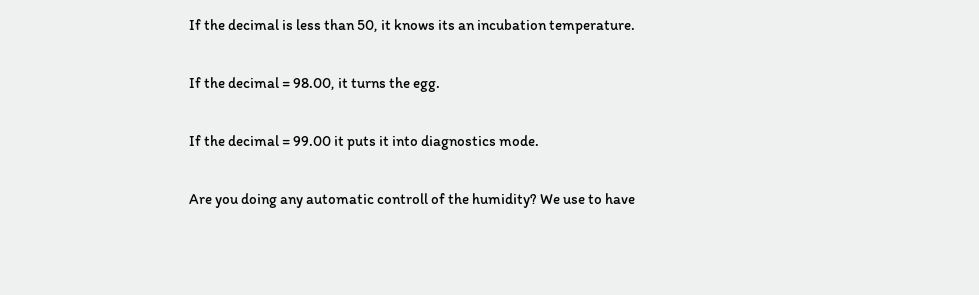If the decimal is less than 50, it knows its an incubation temperature.

If the decimal = 98.00, it turns the egg.

If the decimal = 99.00 it puts it into diagnostics mode.

Are you doing any automatic controll of the humidity? We use to have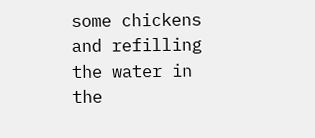some chickens and refilling the water in the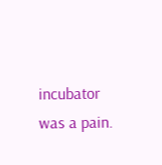incubator was a pain.